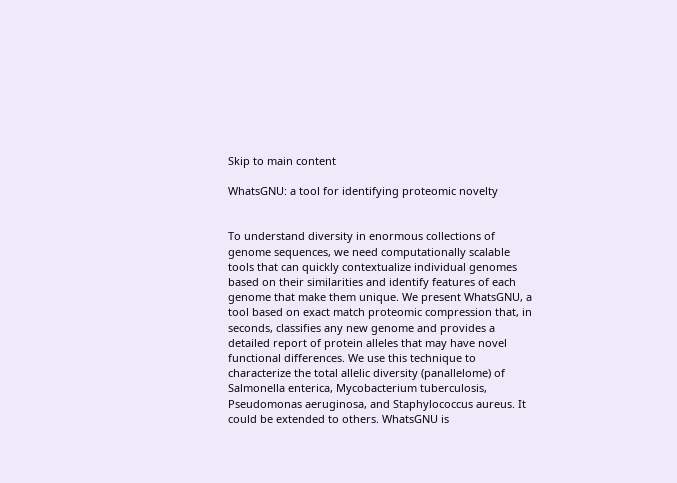Skip to main content

WhatsGNU: a tool for identifying proteomic novelty


To understand diversity in enormous collections of genome sequences, we need computationally scalable tools that can quickly contextualize individual genomes based on their similarities and identify features of each genome that make them unique. We present WhatsGNU, a tool based on exact match proteomic compression that, in seconds, classifies any new genome and provides a detailed report of protein alleles that may have novel functional differences. We use this technique to characterize the total allelic diversity (panallelome) of Salmonella enterica, Mycobacterium tuberculosis, Pseudomonas aeruginosa, and Staphylococcus aureus. It could be extended to others. WhatsGNU is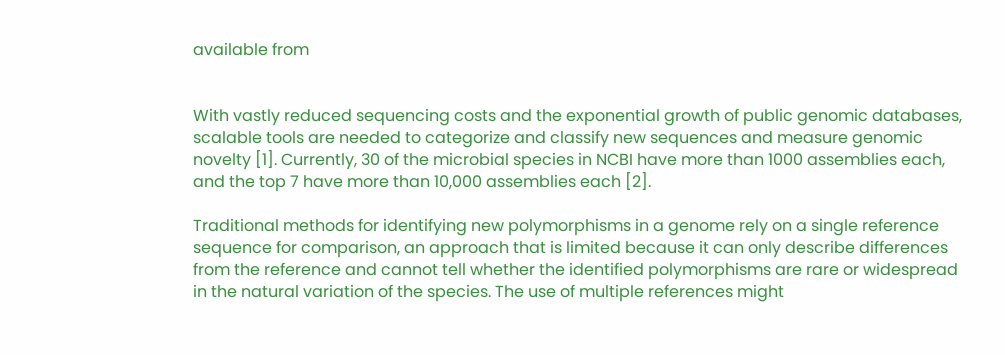available from


With vastly reduced sequencing costs and the exponential growth of public genomic databases, scalable tools are needed to categorize and classify new sequences and measure genomic novelty [1]. Currently, 30 of the microbial species in NCBI have more than 1000 assemblies each, and the top 7 have more than 10,000 assemblies each [2].

Traditional methods for identifying new polymorphisms in a genome rely on a single reference sequence for comparison, an approach that is limited because it can only describe differences from the reference and cannot tell whether the identified polymorphisms are rare or widespread in the natural variation of the species. The use of multiple references might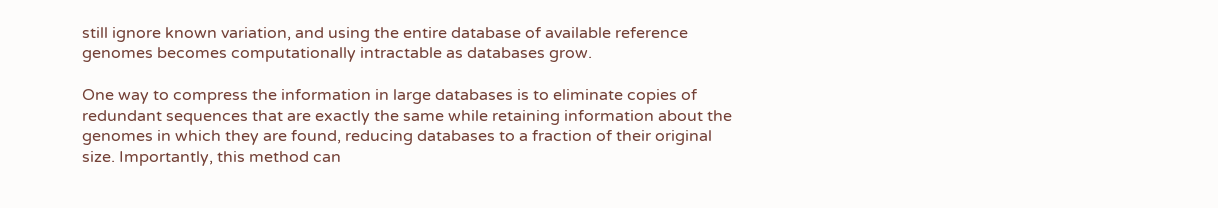still ignore known variation, and using the entire database of available reference genomes becomes computationally intractable as databases grow.

One way to compress the information in large databases is to eliminate copies of redundant sequences that are exactly the same while retaining information about the genomes in which they are found, reducing databases to a fraction of their original size. Importantly, this method can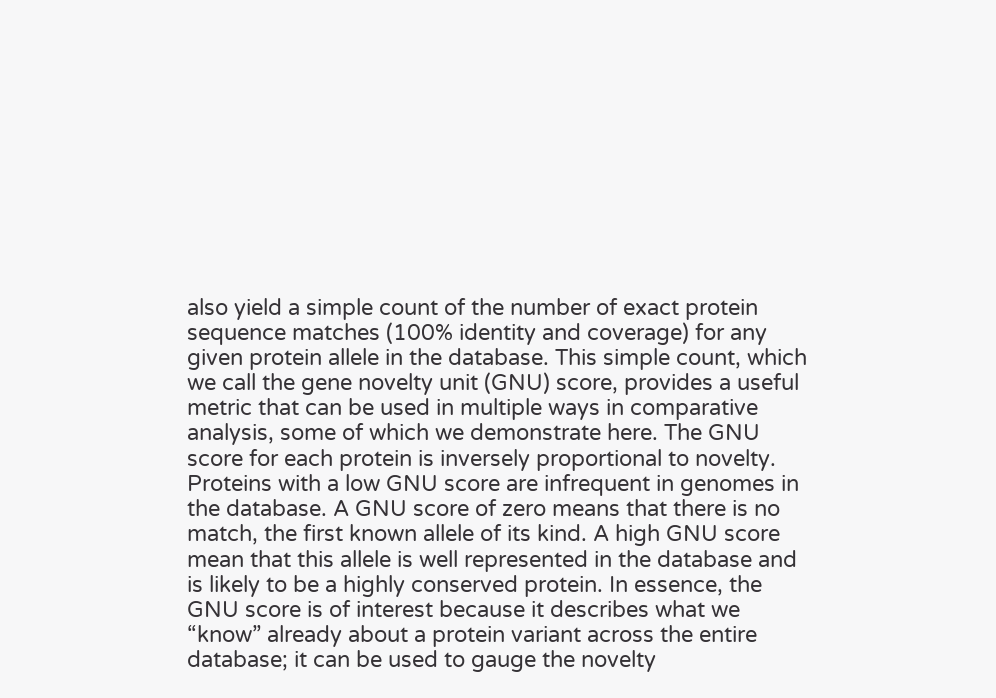also yield a simple count of the number of exact protein sequence matches (100% identity and coverage) for any given protein allele in the database. This simple count, which we call the gene novelty unit (GNU) score, provides a useful metric that can be used in multiple ways in comparative analysis, some of which we demonstrate here. The GNU score for each protein is inversely proportional to novelty. Proteins with a low GNU score are infrequent in genomes in the database. A GNU score of zero means that there is no match, the first known allele of its kind. A high GNU score mean that this allele is well represented in the database and is likely to be a highly conserved protein. In essence, the GNU score is of interest because it describes what we “know” already about a protein variant across the entire database; it can be used to gauge the novelty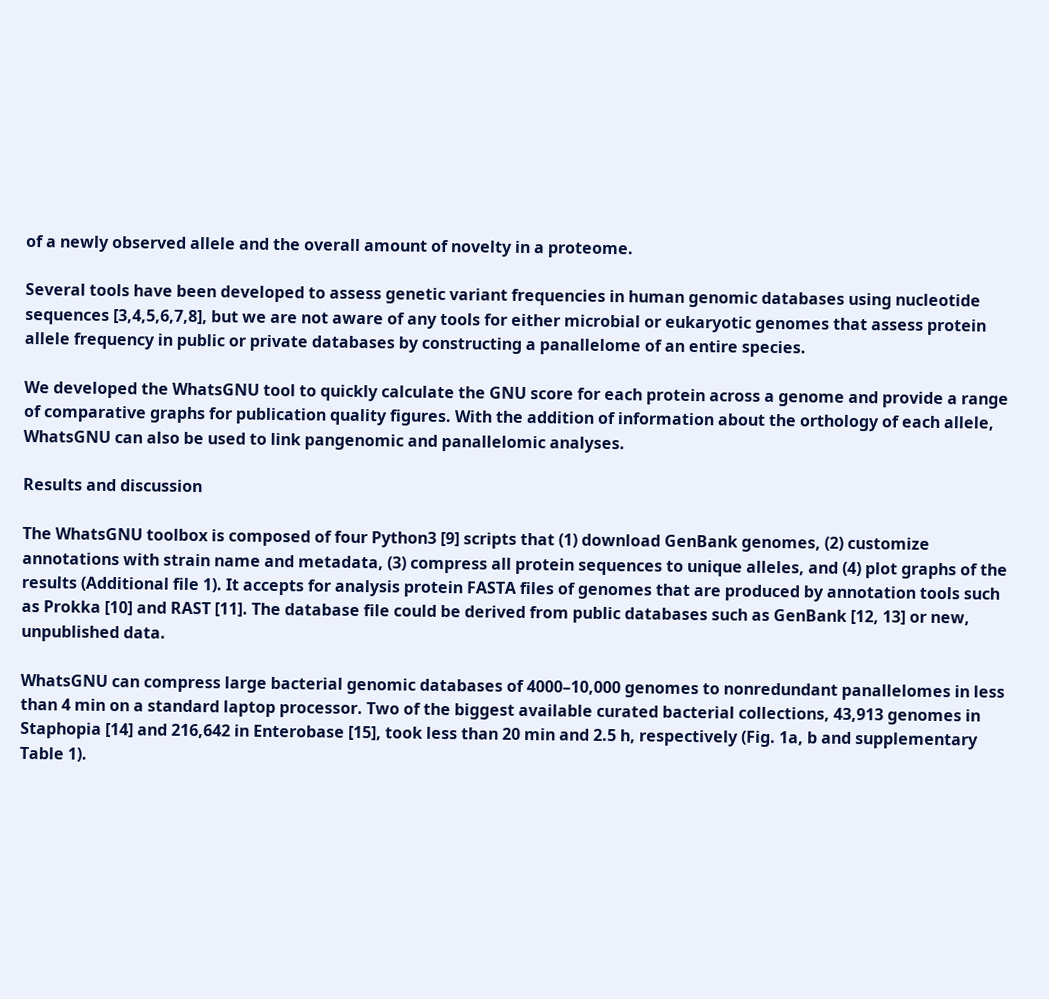of a newly observed allele and the overall amount of novelty in a proteome.

Several tools have been developed to assess genetic variant frequencies in human genomic databases using nucleotide sequences [3,4,5,6,7,8], but we are not aware of any tools for either microbial or eukaryotic genomes that assess protein allele frequency in public or private databases by constructing a panallelome of an entire species.

We developed the WhatsGNU tool to quickly calculate the GNU score for each protein across a genome and provide a range of comparative graphs for publication quality figures. With the addition of information about the orthology of each allele, WhatsGNU can also be used to link pangenomic and panallelomic analyses.

Results and discussion

The WhatsGNU toolbox is composed of four Python3 [9] scripts that (1) download GenBank genomes, (2) customize annotations with strain name and metadata, (3) compress all protein sequences to unique alleles, and (4) plot graphs of the results (Additional file 1). It accepts for analysis protein FASTA files of genomes that are produced by annotation tools such as Prokka [10] and RAST [11]. The database file could be derived from public databases such as GenBank [12, 13] or new, unpublished data.

WhatsGNU can compress large bacterial genomic databases of 4000–10,000 genomes to nonredundant panallelomes in less than 4 min on a standard laptop processor. Two of the biggest available curated bacterial collections, 43,913 genomes in Staphopia [14] and 216,642 in Enterobase [15], took less than 20 min and 2.5 h, respectively (Fig. 1a, b and supplementary Table 1).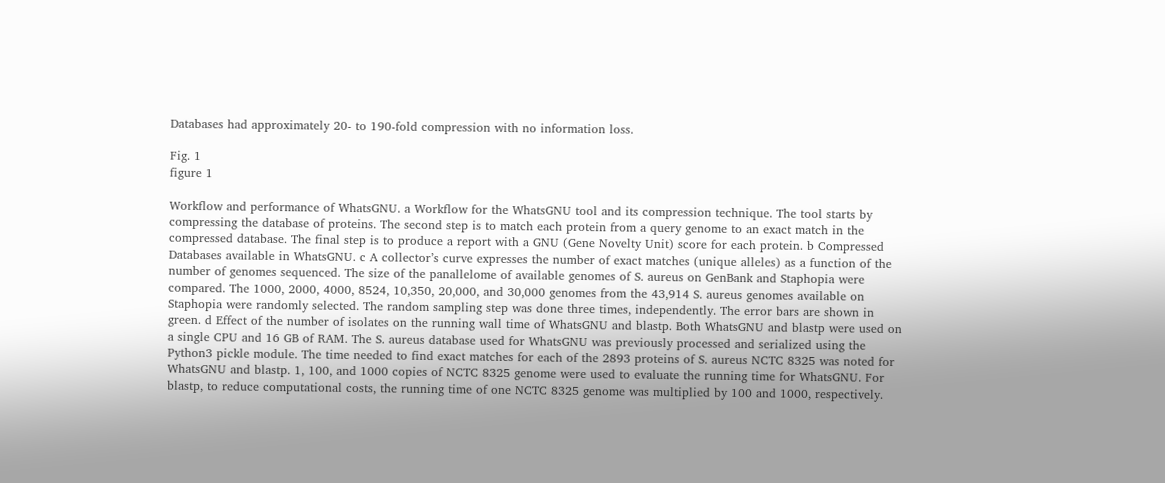Databases had approximately 20- to 190-fold compression with no information loss.

Fig. 1
figure 1

Workflow and performance of WhatsGNU. a Workflow for the WhatsGNU tool and its compression technique. The tool starts by compressing the database of proteins. The second step is to match each protein from a query genome to an exact match in the compressed database. The final step is to produce a report with a GNU (Gene Novelty Unit) score for each protein. b Compressed Databases available in WhatsGNU. c A collector’s curve expresses the number of exact matches (unique alleles) as a function of the number of genomes sequenced. The size of the panallelome of available genomes of S. aureus on GenBank and Staphopia were compared. The 1000, 2000, 4000, 8524, 10,350, 20,000, and 30,000 genomes from the 43,914 S. aureus genomes available on Staphopia were randomly selected. The random sampling step was done three times, independently. The error bars are shown in green. d Effect of the number of isolates on the running wall time of WhatsGNU and blastp. Both WhatsGNU and blastp were used on a single CPU and 16 GB of RAM. The S. aureus database used for WhatsGNU was previously processed and serialized using the Python3 pickle module. The time needed to find exact matches for each of the 2893 proteins of S. aureus NCTC 8325 was noted for WhatsGNU and blastp. 1, 100, and 1000 copies of NCTC 8325 genome were used to evaluate the running time for WhatsGNU. For blastp, to reduce computational costs, the running time of one NCTC 8325 genome was multiplied by 100 and 1000, respectively.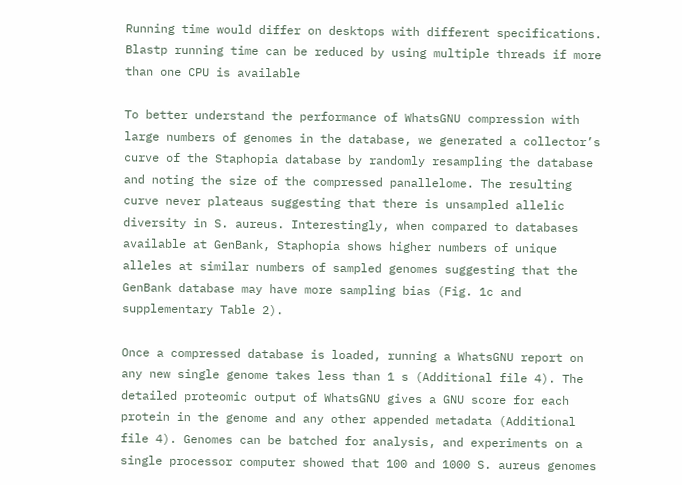Running time would differ on desktops with different specifications. Blastp running time can be reduced by using multiple threads if more than one CPU is available

To better understand the performance of WhatsGNU compression with large numbers of genomes in the database, we generated a collector’s curve of the Staphopia database by randomly resampling the database and noting the size of the compressed panallelome. The resulting curve never plateaus suggesting that there is unsampled allelic diversity in S. aureus. Interestingly, when compared to databases available at GenBank, Staphopia shows higher numbers of unique alleles at similar numbers of sampled genomes suggesting that the GenBank database may have more sampling bias (Fig. 1c and supplementary Table 2).

Once a compressed database is loaded, running a WhatsGNU report on any new single genome takes less than 1 s (Additional file 4). The detailed proteomic output of WhatsGNU gives a GNU score for each protein in the genome and any other appended metadata (Additional file 4). Genomes can be batched for analysis, and experiments on a single processor computer showed that 100 and 1000 S. aureus genomes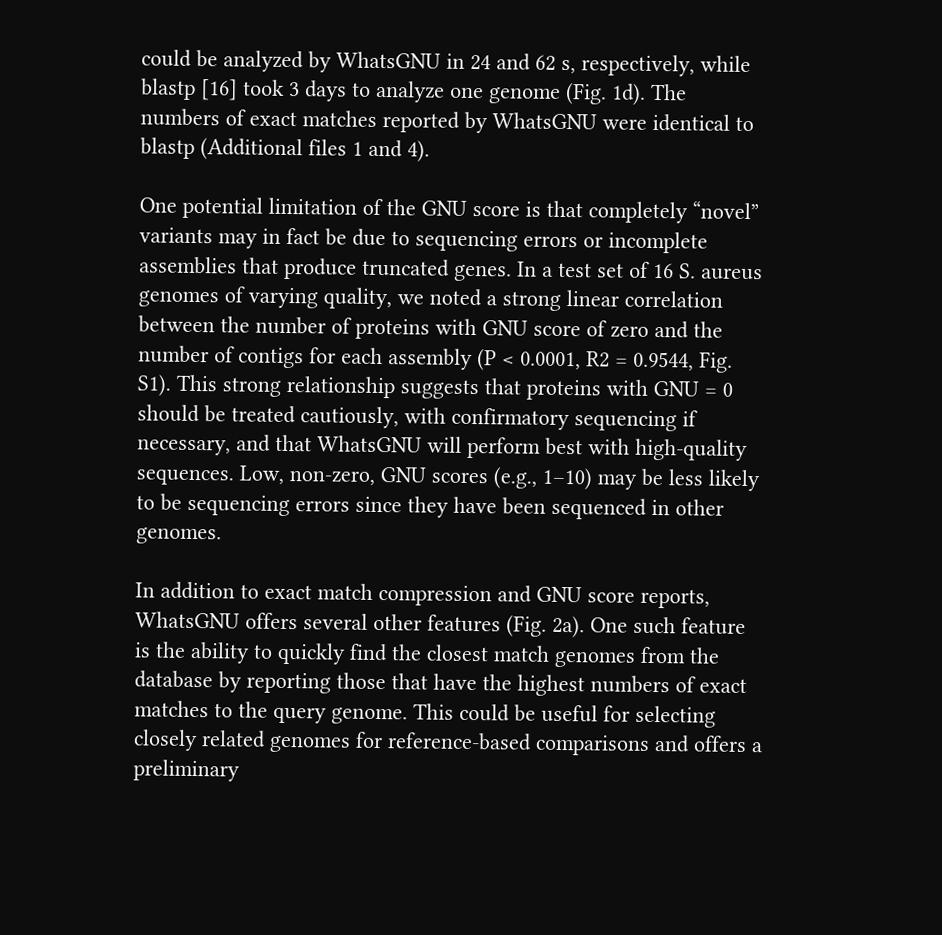could be analyzed by WhatsGNU in 24 and 62 s, respectively, while blastp [16] took 3 days to analyze one genome (Fig. 1d). The numbers of exact matches reported by WhatsGNU were identical to blastp (Additional files 1 and 4).

One potential limitation of the GNU score is that completely “novel” variants may in fact be due to sequencing errors or incomplete assemblies that produce truncated genes. In a test set of 16 S. aureus genomes of varying quality, we noted a strong linear correlation between the number of proteins with GNU score of zero and the number of contigs for each assembly (P < 0.0001, R2 = 0.9544, Fig. S1). This strong relationship suggests that proteins with GNU = 0 should be treated cautiously, with confirmatory sequencing if necessary, and that WhatsGNU will perform best with high-quality sequences. Low, non-zero, GNU scores (e.g., 1–10) may be less likely to be sequencing errors since they have been sequenced in other genomes.

In addition to exact match compression and GNU score reports, WhatsGNU offers several other features (Fig. 2a). One such feature is the ability to quickly find the closest match genomes from the database by reporting those that have the highest numbers of exact matches to the query genome. This could be useful for selecting closely related genomes for reference-based comparisons and offers a preliminary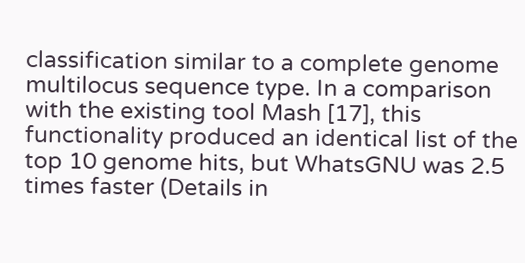classification similar to a complete genome multilocus sequence type. In a comparison with the existing tool Mash [17], this functionality produced an identical list of the top 10 genome hits, but WhatsGNU was 2.5 times faster (Details in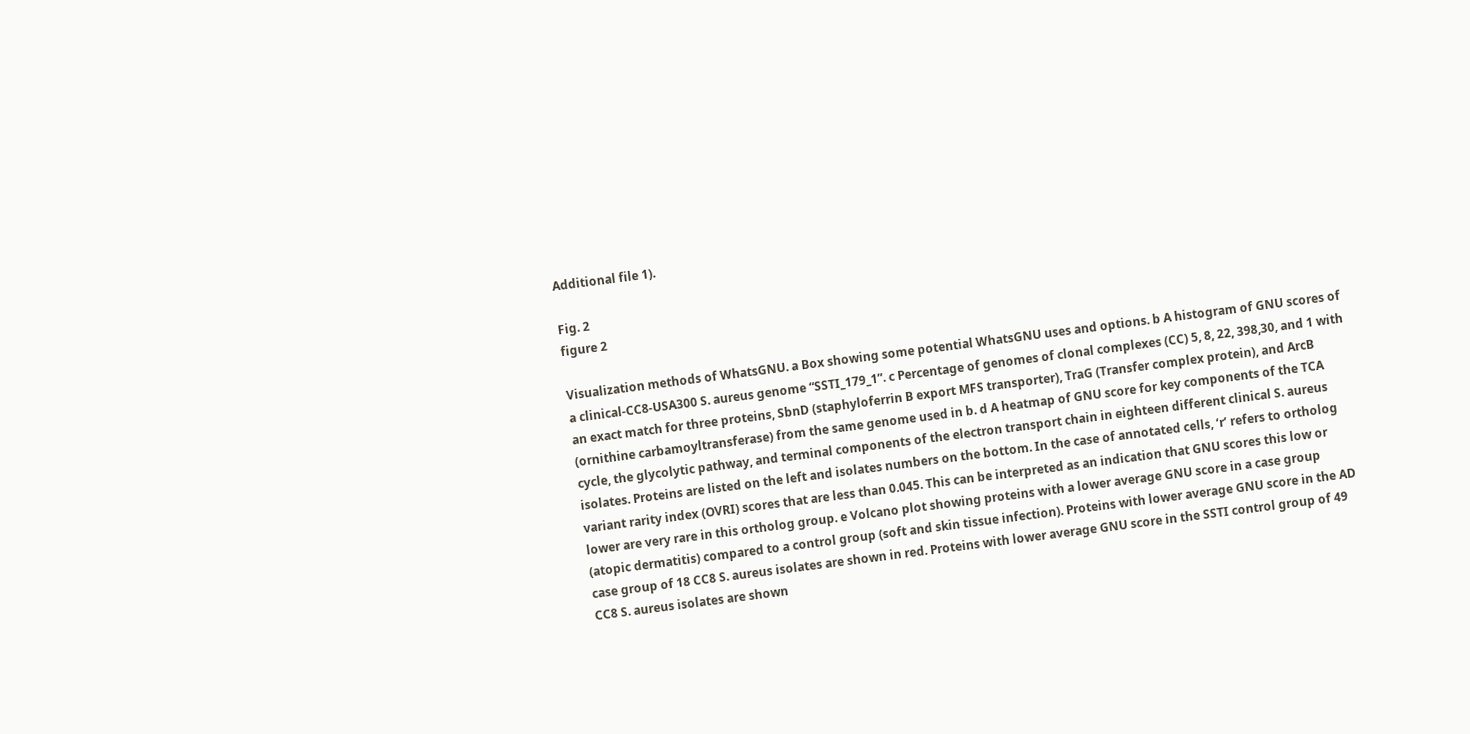Additional file 1).

Fig. 2
figure 2

Visualization methods of WhatsGNU. a Box showing some potential WhatsGNU uses and options. b A histogram of GNU scores of a clinical-CC8-USA300 S. aureus genome “SSTI_179_1”. c Percentage of genomes of clonal complexes (CC) 5, 8, 22, 398,30, and 1 with an exact match for three proteins, SbnD (staphyloferrin B export MFS transporter), TraG (Transfer complex protein), and ArcB (ornithine carbamoyltransferase) from the same genome used in b. d A heatmap of GNU score for key components of the TCA cycle, the glycolytic pathway, and terminal components of the electron transport chain in eighteen different clinical S. aureus isolates. Proteins are listed on the left and isolates numbers on the bottom. In the case of annotated cells, ‘r’ refers to ortholog variant rarity index (OVRI) scores that are less than 0.045. This can be interpreted as an indication that GNU scores this low or lower are very rare in this ortholog group. e Volcano plot showing proteins with a lower average GNU score in a case group (atopic dermatitis) compared to a control group (soft and skin tissue infection). Proteins with lower average GNU score in the AD case group of 18 CC8 S. aureus isolates are shown in red. Proteins with lower average GNU score in the SSTI control group of 49 CC8 S. aureus isolates are shown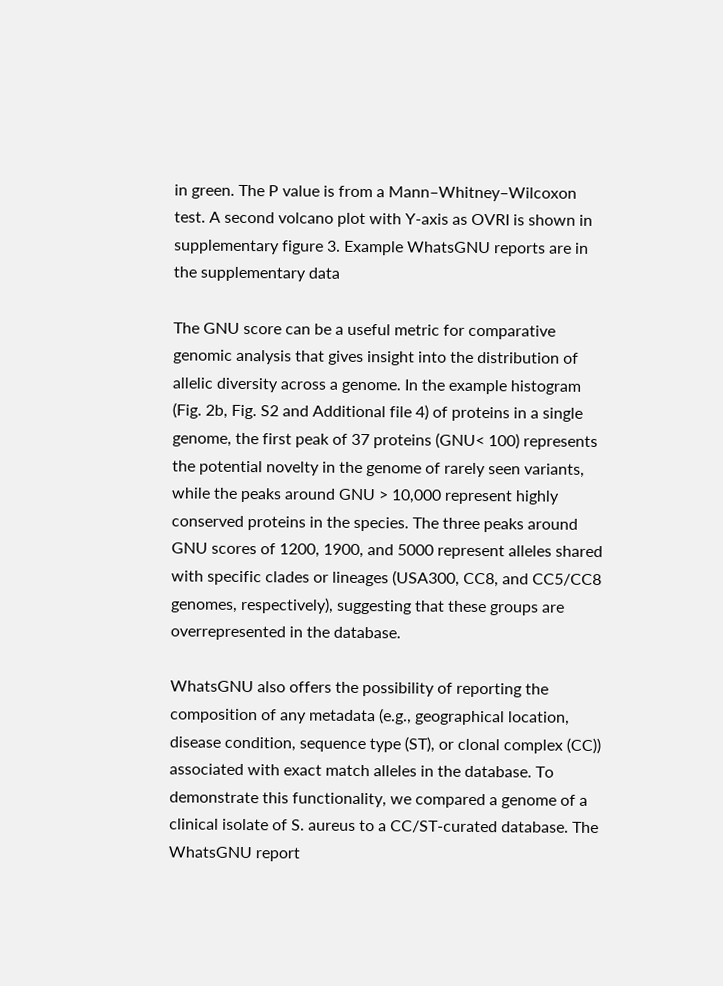in green. The P value is from a Mann–Whitney–Wilcoxon test. A second volcano plot with Y-axis as OVRI is shown in supplementary figure 3. Example WhatsGNU reports are in the supplementary data

The GNU score can be a useful metric for comparative genomic analysis that gives insight into the distribution of allelic diversity across a genome. In the example histogram (Fig. 2b, Fig. S2 and Additional file 4) of proteins in a single genome, the first peak of 37 proteins (GNU< 100) represents the potential novelty in the genome of rarely seen variants, while the peaks around GNU > 10,000 represent highly conserved proteins in the species. The three peaks around GNU scores of 1200, 1900, and 5000 represent alleles shared with specific clades or lineages (USA300, CC8, and CC5/CC8 genomes, respectively), suggesting that these groups are overrepresented in the database.

WhatsGNU also offers the possibility of reporting the composition of any metadata (e.g., geographical location, disease condition, sequence type (ST), or clonal complex (CC)) associated with exact match alleles in the database. To demonstrate this functionality, we compared a genome of a clinical isolate of S. aureus to a CC/ST-curated database. The WhatsGNU report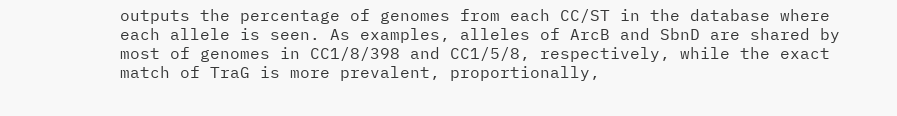outputs the percentage of genomes from each CC/ST in the database where each allele is seen. As examples, alleles of ArcB and SbnD are shared by most of genomes in CC1/8/398 and CC1/5/8, respectively, while the exact match of TraG is more prevalent, proportionally,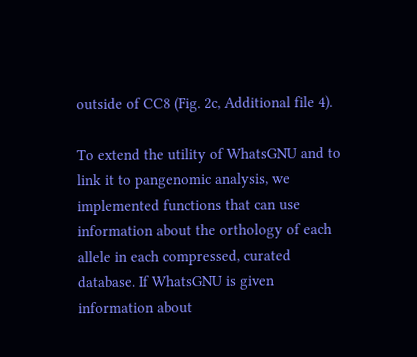outside of CC8 (Fig. 2c, Additional file 4).

To extend the utility of WhatsGNU and to link it to pangenomic analysis, we implemented functions that can use information about the orthology of each allele in each compressed, curated database. If WhatsGNU is given information about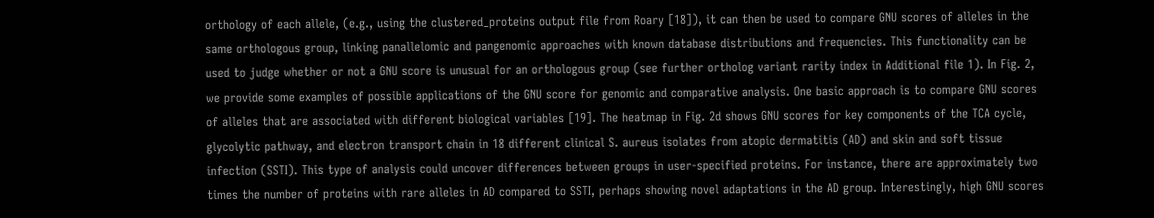orthology of each allele, (e.g., using the clustered_proteins output file from Roary [18]), it can then be used to compare GNU scores of alleles in the same orthologous group, linking panallelomic and pangenomic approaches with known database distributions and frequencies. This functionality can be used to judge whether or not a GNU score is unusual for an orthologous group (see further ortholog variant rarity index in Additional file 1). In Fig. 2, we provide some examples of possible applications of the GNU score for genomic and comparative analysis. One basic approach is to compare GNU scores of alleles that are associated with different biological variables [19]. The heatmap in Fig. 2d shows GNU scores for key components of the TCA cycle, glycolytic pathway, and electron transport chain in 18 different clinical S. aureus isolates from atopic dermatitis (AD) and skin and soft tissue infection (SSTI). This type of analysis could uncover differences between groups in user-specified proteins. For instance, there are approximately two times the number of proteins with rare alleles in AD compared to SSTI, perhaps showing novel adaptations in the AD group. Interestingly, high GNU scores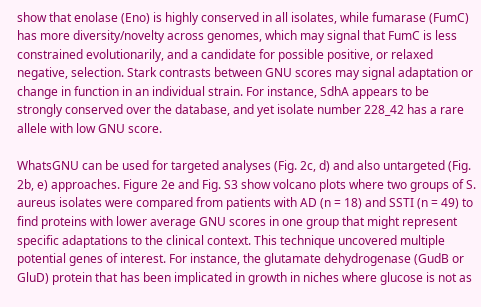show that enolase (Eno) is highly conserved in all isolates, while fumarase (FumC) has more diversity/novelty across genomes, which may signal that FumC is less constrained evolutionarily, and a candidate for possible positive, or relaxed negative, selection. Stark contrasts between GNU scores may signal adaptation or change in function in an individual strain. For instance, SdhA appears to be strongly conserved over the database, and yet isolate number 228_42 has a rare allele with low GNU score.

WhatsGNU can be used for targeted analyses (Fig. 2c, d) and also untargeted (Fig. 2b, e) approaches. Figure 2e and Fig. S3 show volcano plots where two groups of S. aureus isolates were compared from patients with AD (n = 18) and SSTI (n = 49) to find proteins with lower average GNU scores in one group that might represent specific adaptations to the clinical context. This technique uncovered multiple potential genes of interest. For instance, the glutamate dehydrogenase (GudB or GluD) protein that has been implicated in growth in niches where glucose is not as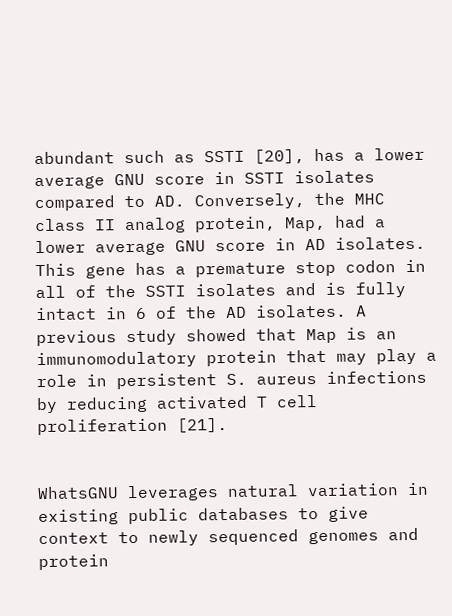abundant such as SSTI [20], has a lower average GNU score in SSTI isolates compared to AD. Conversely, the MHC class II analog protein, Map, had a lower average GNU score in AD isolates. This gene has a premature stop codon in all of the SSTI isolates and is fully intact in 6 of the AD isolates. A previous study showed that Map is an immunomodulatory protein that may play a role in persistent S. aureus infections by reducing activated T cell proliferation [21].


WhatsGNU leverages natural variation in existing public databases to give context to newly sequenced genomes and protein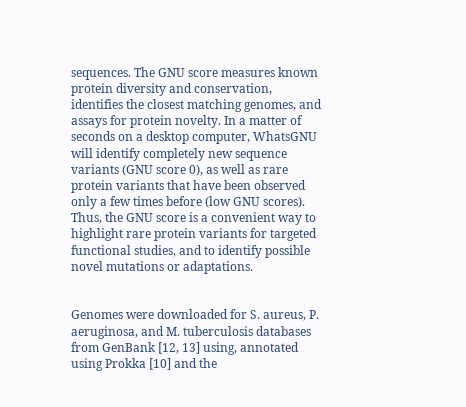sequences. The GNU score measures known protein diversity and conservation, identifies the closest matching genomes, and assays for protein novelty. In a matter of seconds on a desktop computer, WhatsGNU will identify completely new sequence variants (GNU score 0), as well as rare protein variants that have been observed only a few times before (low GNU scores). Thus, the GNU score is a convenient way to highlight rare protein variants for targeted functional studies, and to identify possible novel mutations or adaptations.


Genomes were downloaded for S. aureus, P. aeruginosa, and M. tuberculosis databases from GenBank [12, 13] using, annotated using Prokka [10] and the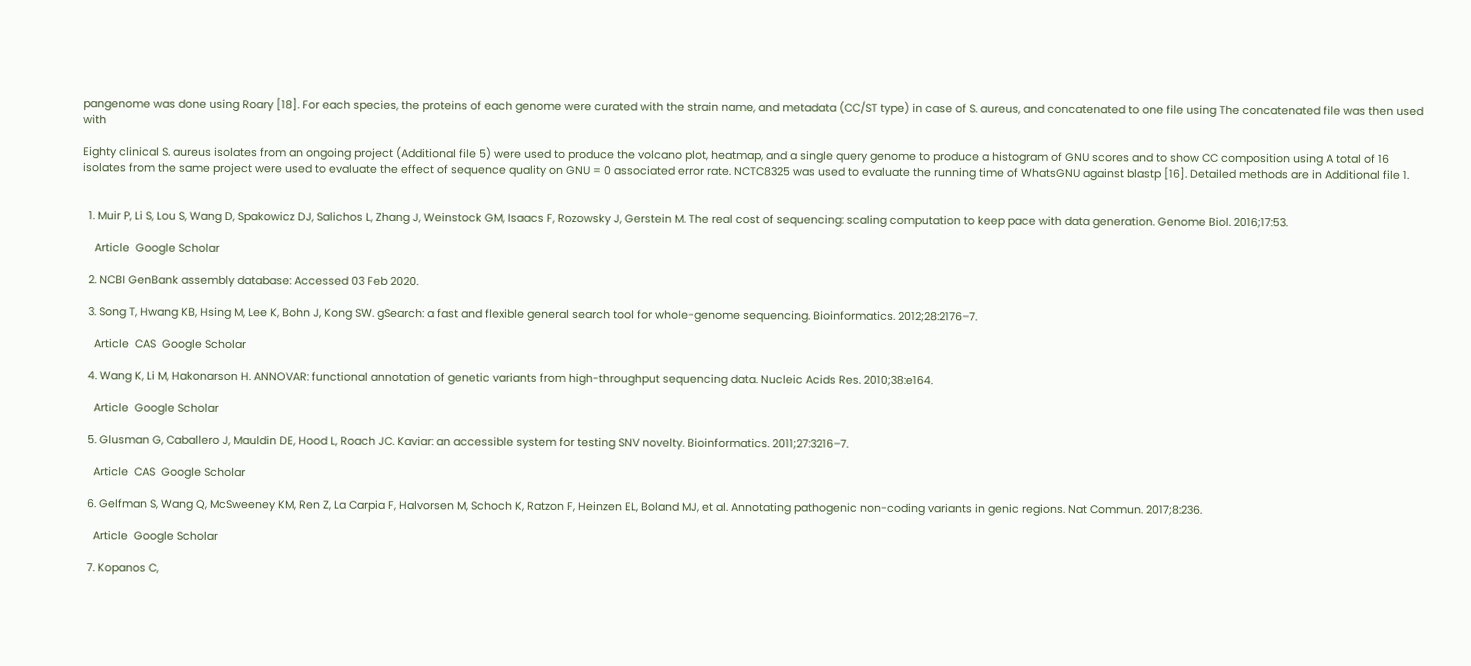pangenome was done using Roary [18]. For each species, the proteins of each genome were curated with the strain name, and metadata (CC/ST type) in case of S. aureus, and concatenated to one file using The concatenated file was then used with

Eighty clinical S. aureus isolates from an ongoing project (Additional file 5) were used to produce the volcano plot, heatmap, and a single query genome to produce a histogram of GNU scores and to show CC composition using A total of 16 isolates from the same project were used to evaluate the effect of sequence quality on GNU = 0 associated error rate. NCTC8325 was used to evaluate the running time of WhatsGNU against blastp [16]. Detailed methods are in Additional file 1.


  1. Muir P, Li S, Lou S, Wang D, Spakowicz DJ, Salichos L, Zhang J, Weinstock GM, Isaacs F, Rozowsky J, Gerstein M. The real cost of sequencing: scaling computation to keep pace with data generation. Genome Biol. 2016;17:53.

    Article  Google Scholar

  2. NCBI GenBank assembly database: Accessed 03 Feb 2020.

  3. Song T, Hwang KB, Hsing M, Lee K, Bohn J, Kong SW. gSearch: a fast and flexible general search tool for whole-genome sequencing. Bioinformatics. 2012;28:2176–7.

    Article  CAS  Google Scholar

  4. Wang K, Li M, Hakonarson H. ANNOVAR: functional annotation of genetic variants from high-throughput sequencing data. Nucleic Acids Res. 2010;38:e164.

    Article  Google Scholar

  5. Glusman G, Caballero J, Mauldin DE, Hood L, Roach JC. Kaviar: an accessible system for testing SNV novelty. Bioinformatics. 2011;27:3216–7.

    Article  CAS  Google Scholar

  6. Gelfman S, Wang Q, McSweeney KM, Ren Z, La Carpia F, Halvorsen M, Schoch K, Ratzon F, Heinzen EL, Boland MJ, et al. Annotating pathogenic non-coding variants in genic regions. Nat Commun. 2017;8:236.

    Article  Google Scholar

  7. Kopanos C,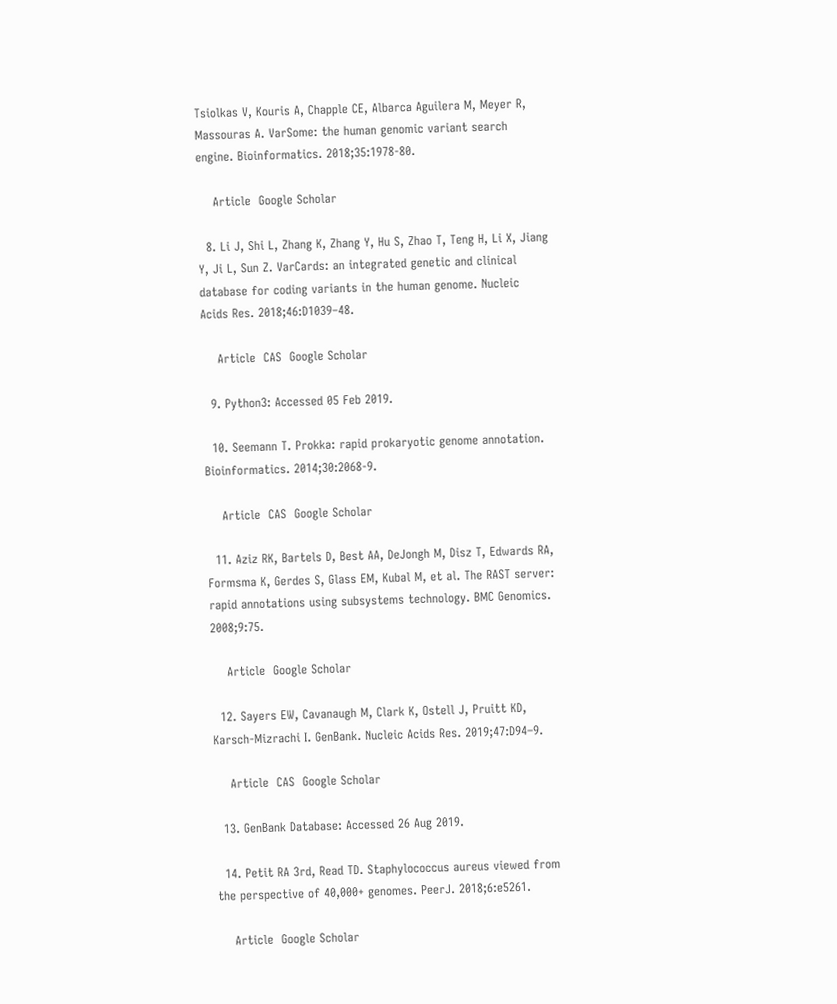Tsiolkas V, Kouris A, Chapple CE, Albarca Aguilera M, Meyer R, Massouras A. VarSome: the human genomic variant search engine. Bioinformatics. 2018;35:1978-80.

    Article  Google Scholar

  8. Li J, Shi L, Zhang K, Zhang Y, Hu S, Zhao T, Teng H, Li X, Jiang Y, Ji L, Sun Z. VarCards: an integrated genetic and clinical database for coding variants in the human genome. Nucleic Acids Res. 2018;46:D1039–48.

    Article  CAS  Google Scholar

  9. Python3: Accessed 05 Feb 2019.

  10. Seemann T. Prokka: rapid prokaryotic genome annotation. Bioinformatics. 2014;30:2068-9.

    Article  CAS  Google Scholar

  11. Aziz RK, Bartels D, Best AA, DeJongh M, Disz T, Edwards RA, Formsma K, Gerdes S, Glass EM, Kubal M, et al. The RAST server: rapid annotations using subsystems technology. BMC Genomics. 2008;9:75.

    Article  Google Scholar

  12. Sayers EW, Cavanaugh M, Clark K, Ostell J, Pruitt KD, Karsch-Mizrachi I. GenBank. Nucleic Acids Res. 2019;47:D94–9.

    Article  CAS  Google Scholar

  13. GenBank Database: Accessed 26 Aug 2019.

  14. Petit RA 3rd, Read TD. Staphylococcus aureus viewed from the perspective of 40,000+ genomes. PeerJ. 2018;6:e5261.

    Article  Google Scholar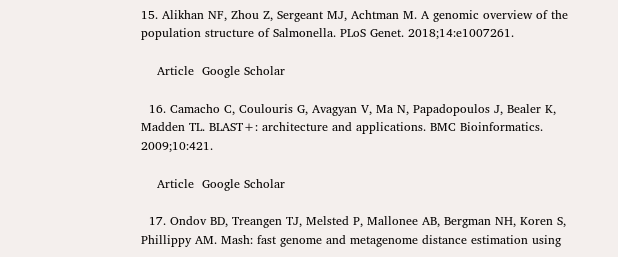15. Alikhan NF, Zhou Z, Sergeant MJ, Achtman M. A genomic overview of the population structure of Salmonella. PLoS Genet. 2018;14:e1007261.

    Article  Google Scholar

  16. Camacho C, Coulouris G, Avagyan V, Ma N, Papadopoulos J, Bealer K, Madden TL. BLAST+: architecture and applications. BMC Bioinformatics. 2009;10:421.

    Article  Google Scholar

  17. Ondov BD, Treangen TJ, Melsted P, Mallonee AB, Bergman NH, Koren S, Phillippy AM. Mash: fast genome and metagenome distance estimation using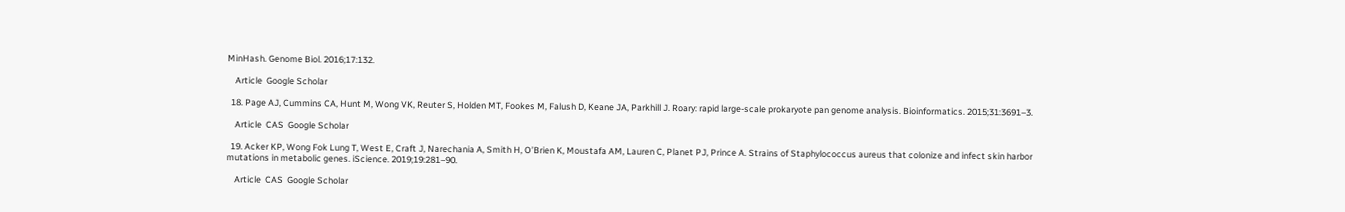MinHash. Genome Biol. 2016;17:132.

    Article  Google Scholar

  18. Page AJ, Cummins CA, Hunt M, Wong VK, Reuter S, Holden MT, Fookes M, Falush D, Keane JA, Parkhill J. Roary: rapid large-scale prokaryote pan genome analysis. Bioinformatics. 2015;31:3691–3.

    Article  CAS  Google Scholar

  19. Acker KP, Wong Fok Lung T, West E, Craft J, Narechania A, Smith H, O’Brien K, Moustafa AM, Lauren C, Planet PJ, Prince A. Strains of Staphylococcus aureus that colonize and infect skin harbor mutations in metabolic genes. iScience. 2019;19:281–90.

    Article  CAS  Google Scholar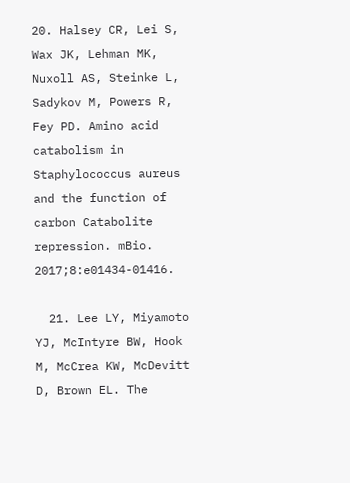20. Halsey CR, Lei S, Wax JK, Lehman MK, Nuxoll AS, Steinke L, Sadykov M, Powers R, Fey PD. Amino acid catabolism in Staphylococcus aureus and the function of carbon Catabolite repression. mBio. 2017;8:e01434-01416.

  21. Lee LY, Miyamoto YJ, McIntyre BW, Hook M, McCrea KW, McDevitt D, Brown EL. The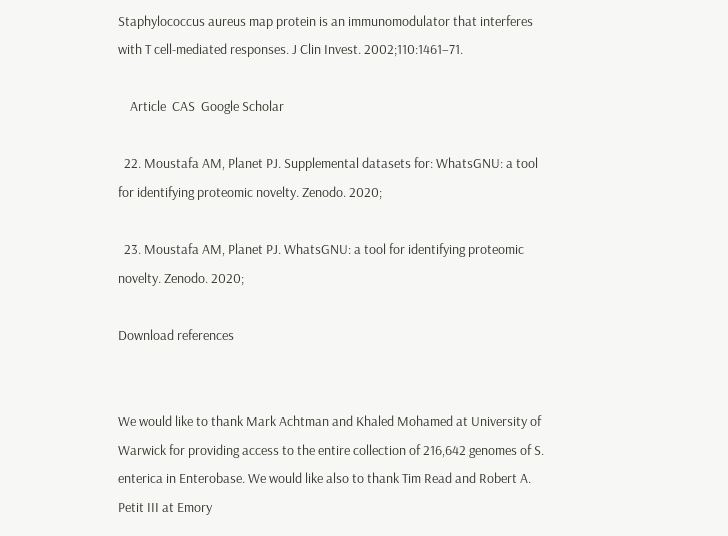Staphylococcus aureus map protein is an immunomodulator that interferes with T cell-mediated responses. J Clin Invest. 2002;110:1461–71.

    Article  CAS  Google Scholar

  22. Moustafa AM, Planet PJ. Supplemental datasets for: WhatsGNU: a tool for identifying proteomic novelty. Zenodo. 2020;

  23. Moustafa AM, Planet PJ. WhatsGNU: a tool for identifying proteomic novelty. Zenodo. 2020;

Download references


We would like to thank Mark Achtman and Khaled Mohamed at University of Warwick for providing access to the entire collection of 216,642 genomes of S. enterica in Enterobase. We would like also to thank Tim Read and Robert A. Petit III at Emory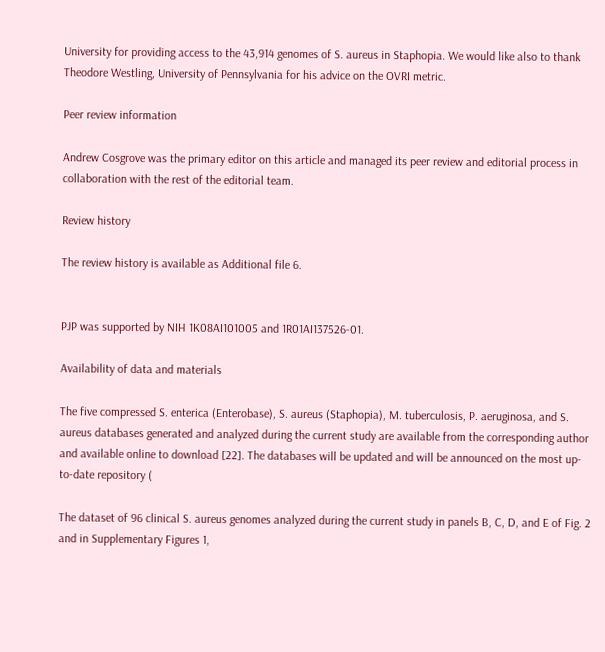University for providing access to the 43,914 genomes of S. aureus in Staphopia. We would like also to thank Theodore Westling, University of Pennsylvania for his advice on the OVRI metric.

Peer review information

Andrew Cosgrove was the primary editor on this article and managed its peer review and editorial process in collaboration with the rest of the editorial team.

Review history

The review history is available as Additional file 6.


PJP was supported by NIH 1K08AI101005 and 1R01AI137526-01.

Availability of data and materials

The five compressed S. enterica (Enterobase), S. aureus (Staphopia), M. tuberculosis, P. aeruginosa, and S. aureus databases generated and analyzed during the current study are available from the corresponding author and available online to download [22]. The databases will be updated and will be announced on the most up-to-date repository (

The dataset of 96 clinical S. aureus genomes analyzed during the current study in panels B, C, D, and E of Fig. 2 and in Supplementary Figures 1,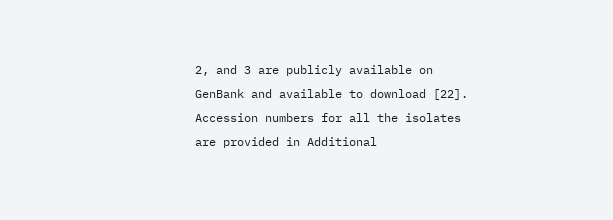2, and 3 are publicly available on GenBank and available to download [22]. Accession numbers for all the isolates are provided in Additional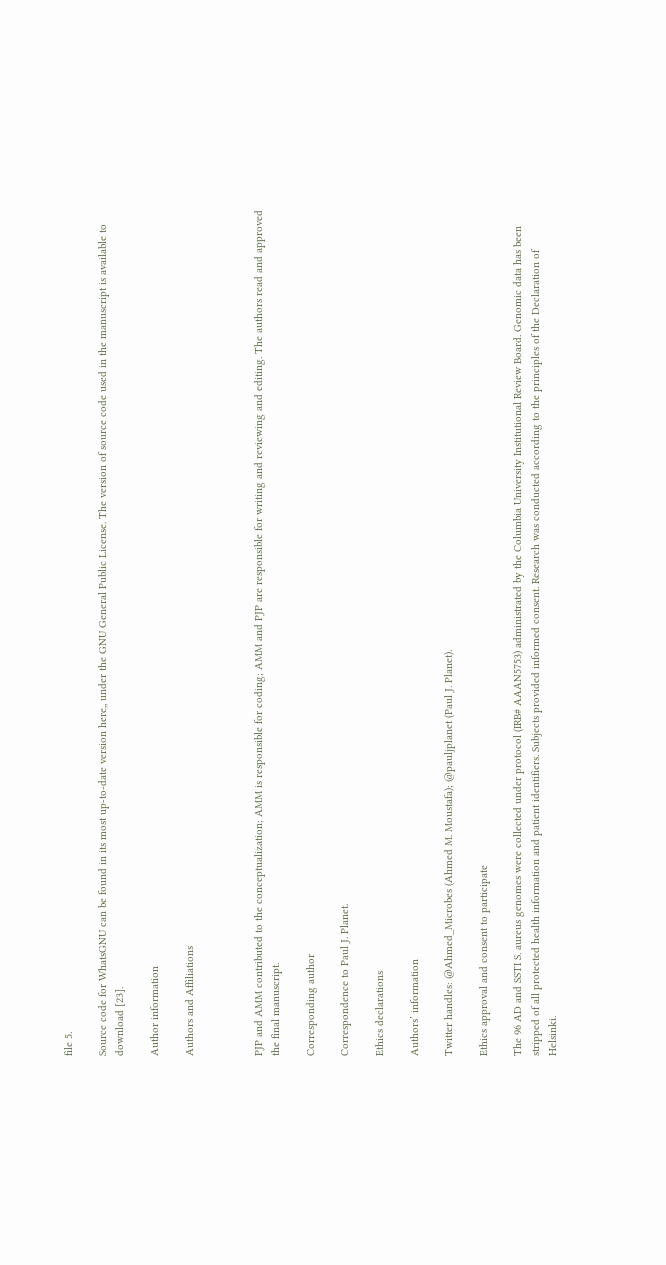file 5.

Source code for WhatsGNU can be found in its most up-to-date version here,, under the GNU General Public License. The version of source code used in the manuscript is available to download [23].

Author information

Authors and Affiliations



PJP and AMM contributed to the conceptualization; AMM is responsible for coding; AMM and PJP are responsible for writing and reviewing and editing. The authors read and approved the final manuscript.

Corresponding author

Correspondence to Paul J. Planet.

Ethics declarations

Authors’ information

Twitter handles: @Ahmed_Microbes (Ahmed M. Moustafa); @pauljplanet (Paul J. Planet).

Ethics approval and consent to participate

The 96 AD and SSTI S. aureus genomes were collected under protocol (IRB# AAAN5753) administrated by the Columbia University Institutional Review Board. Genomic data has been stripped of all protected health information and patient identifiers. Subjects provided informed consent. Research was conducted according to the principles of the Declaration of Helsinki.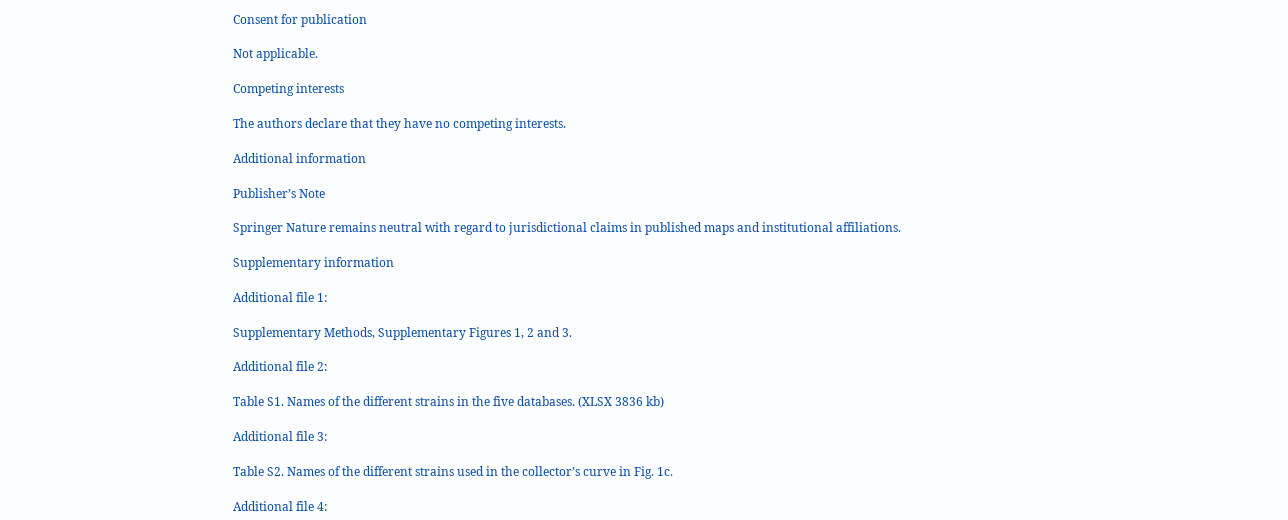Consent for publication

Not applicable.

Competing interests

The authors declare that they have no competing interests.

Additional information

Publisher’s Note

Springer Nature remains neutral with regard to jurisdictional claims in published maps and institutional affiliations.

Supplementary information

Additional file 1:

Supplementary Methods, Supplementary Figures 1, 2 and 3.

Additional file 2:

Table S1. Names of the different strains in the five databases. (XLSX 3836 kb)

Additional file 3:

Table S2. Names of the different strains used in the collector’s curve in Fig. 1c.

Additional file 4: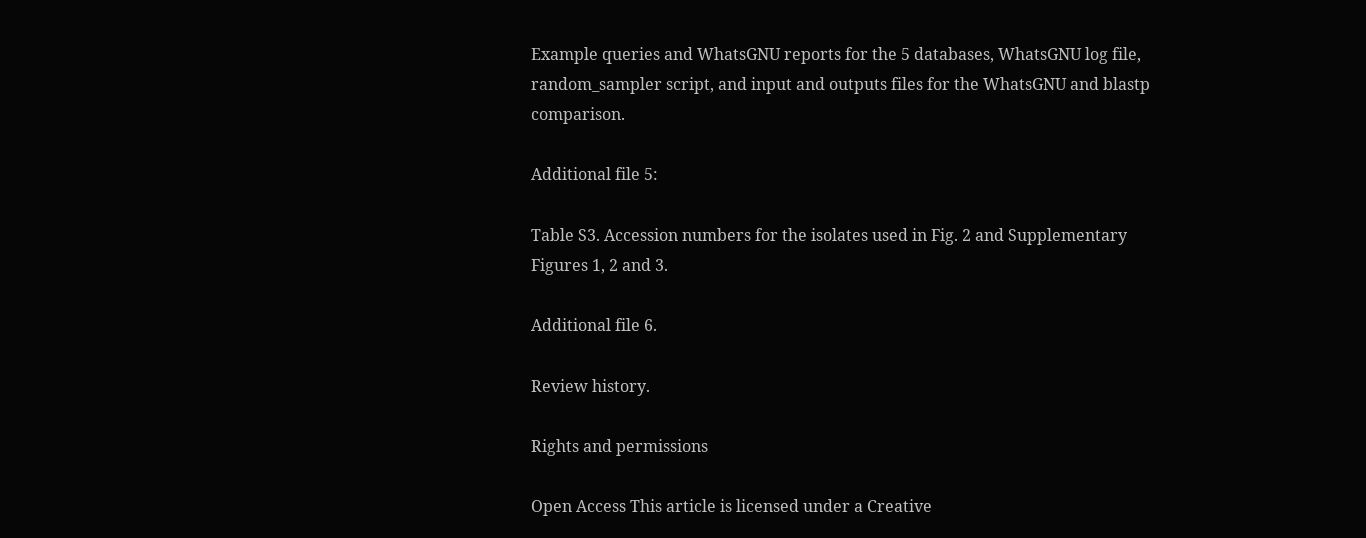Example queries and WhatsGNU reports for the 5 databases, WhatsGNU log file, random_sampler script, and input and outputs files for the WhatsGNU and blastp comparison.

Additional file 5:

Table S3. Accession numbers for the isolates used in Fig. 2 and Supplementary Figures 1, 2 and 3.

Additional file 6.

Review history.

Rights and permissions

Open Access This article is licensed under a Creative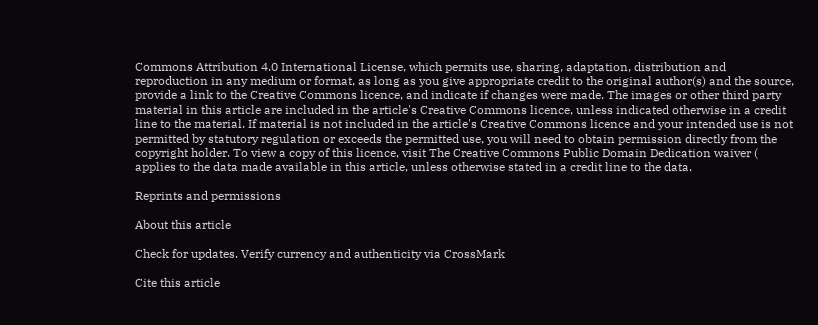Commons Attribution 4.0 International License, which permits use, sharing, adaptation, distribution and reproduction in any medium or format, as long as you give appropriate credit to the original author(s) and the source, provide a link to the Creative Commons licence, and indicate if changes were made. The images or other third party material in this article are included in the article's Creative Commons licence, unless indicated otherwise in a credit line to the material. If material is not included in the article's Creative Commons licence and your intended use is not permitted by statutory regulation or exceeds the permitted use, you will need to obtain permission directly from the copyright holder. To view a copy of this licence, visit The Creative Commons Public Domain Dedication waiver ( applies to the data made available in this article, unless otherwise stated in a credit line to the data.

Reprints and permissions

About this article

Check for updates. Verify currency and authenticity via CrossMark

Cite this article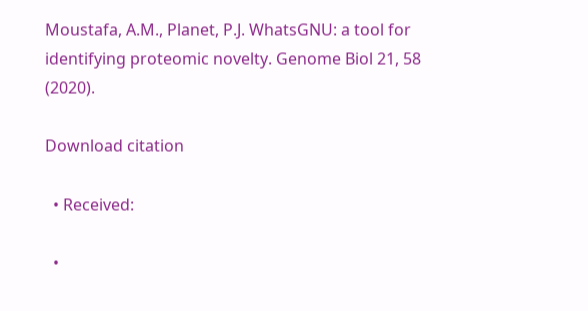Moustafa, A.M., Planet, P.J. WhatsGNU: a tool for identifying proteomic novelty. Genome Biol 21, 58 (2020).

Download citation

  • Received:

  •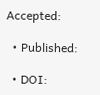Accepted:

  • Published:

  • DOI: